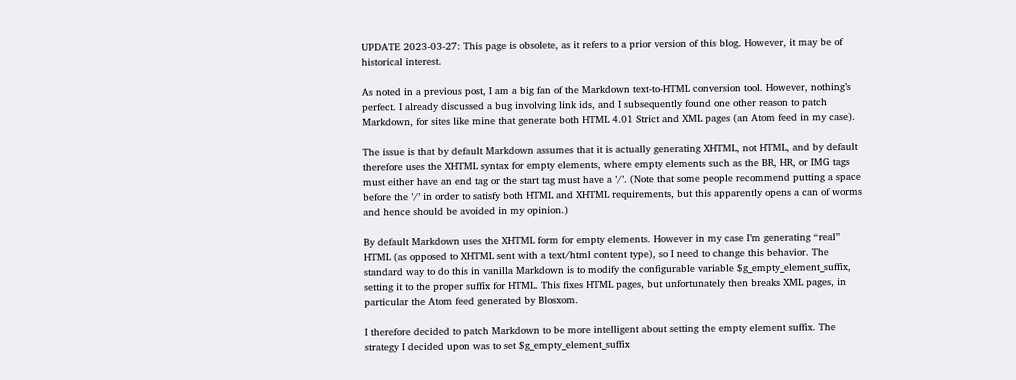UPDATE 2023-03-27: This page is obsolete, as it refers to a prior version of this blog. However, it may be of historical interest.

As noted in a previous post, I am a big fan of the Markdown text-to-HTML conversion tool. However, nothing’s perfect. I already discussed a bug involving link ids, and I subsequently found one other reason to patch Markdown, for sites like mine that generate both HTML 4.01 Strict and XML pages (an Atom feed in my case).

The issue is that by default Markdown assumes that it is actually generating XHTML, not HTML, and by default therefore uses the XHTML syntax for empty elements, where empty elements such as the BR, HR, or IMG tags must either have an end tag or the start tag must have a ’/’. (Note that some people recommend putting a space before the ’/’ in order to satisfy both HTML and XHTML requirements, but this apparently opens a can of worms and hence should be avoided in my opinion.)

By default Markdown uses the XHTML form for empty elements. However in my case I’m generating “real” HTML (as opposed to XHTML sent with a text/html content type), so I need to change this behavior. The standard way to do this in vanilla Markdown is to modify the configurable variable $g_empty_element_suffix, setting it to the proper suffix for HTML. This fixes HTML pages, but unfortunately then breaks XML pages, in particular the Atom feed generated by Blosxom.

I therefore decided to patch Markdown to be more intelligent about setting the empty element suffix. The strategy I decided upon was to set $g_empty_element_suffix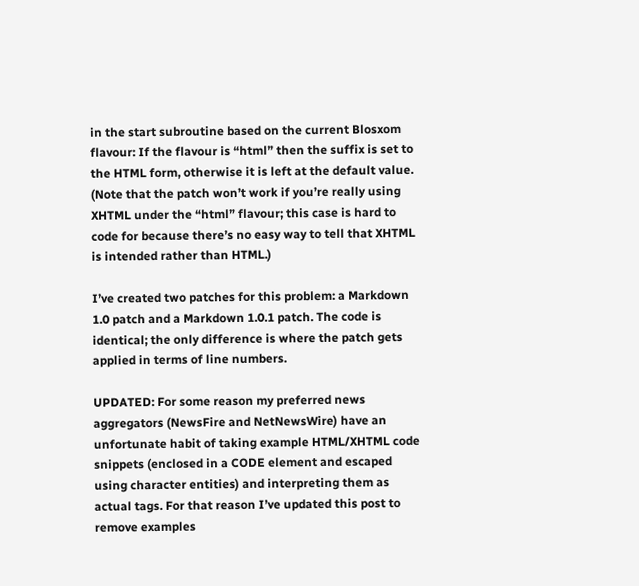in the start subroutine based on the current Blosxom flavour: If the flavour is “html” then the suffix is set to the HTML form, otherwise it is left at the default value. (Note that the patch won’t work if you’re really using XHTML under the “html” flavour; this case is hard to code for because there’s no easy way to tell that XHTML is intended rather than HTML.)

I’ve created two patches for this problem: a Markdown 1.0 patch and a Markdown 1.0.1 patch. The code is identical; the only difference is where the patch gets applied in terms of line numbers.

UPDATED: For some reason my preferred news aggregators (NewsFire and NetNewsWire) have an unfortunate habit of taking example HTML/XHTML code snippets (enclosed in a CODE element and escaped using character entities) and interpreting them as actual tags. For that reason I’ve updated this post to remove examples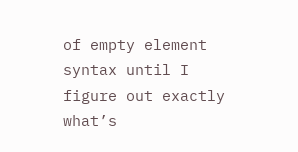of empty element syntax until I figure out exactly what’s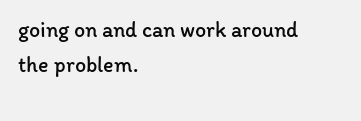going on and can work around the problem.